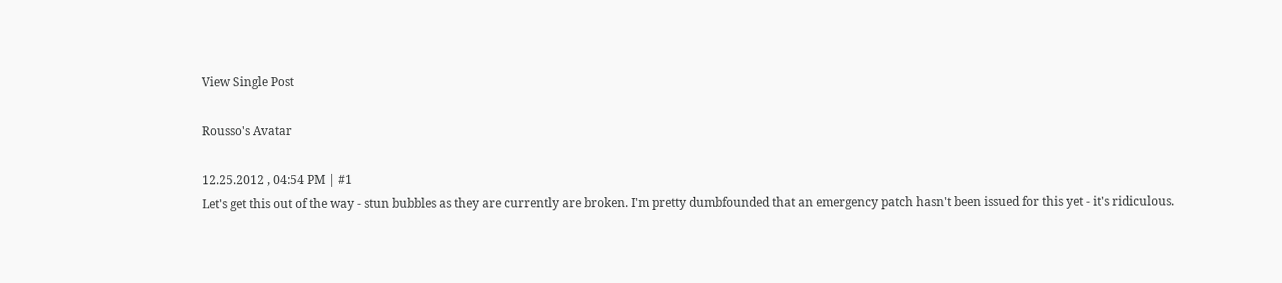View Single Post

Rousso's Avatar

12.25.2012 , 04:54 PM | #1
Let's get this out of the way - stun bubbles as they are currently are broken. I'm pretty dumbfounded that an emergency patch hasn't been issued for this yet - it's ridiculous.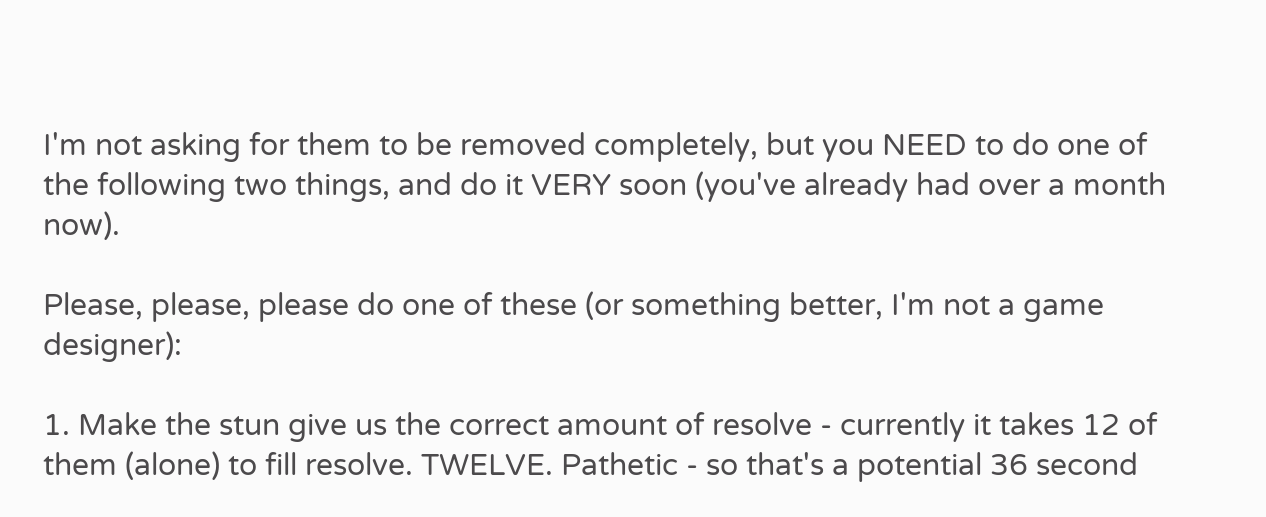I'm not asking for them to be removed completely, but you NEED to do one of the following two things, and do it VERY soon (you've already had over a month now).

Please, please, please do one of these (or something better, I'm not a game designer):

1. Make the stun give us the correct amount of resolve - currently it takes 12 of them (alone) to fill resolve. TWELVE. Pathetic - so that's a potential 36 second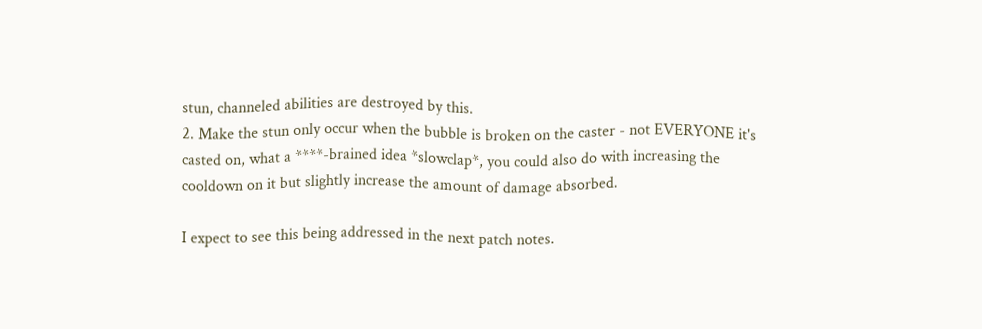stun, channeled abilities are destroyed by this.
2. Make the stun only occur when the bubble is broken on the caster - not EVERYONE it's casted on, what a ****-brained idea *slowclap*, you could also do with increasing the cooldown on it but slightly increase the amount of damage absorbed.

I expect to see this being addressed in the next patch notes.